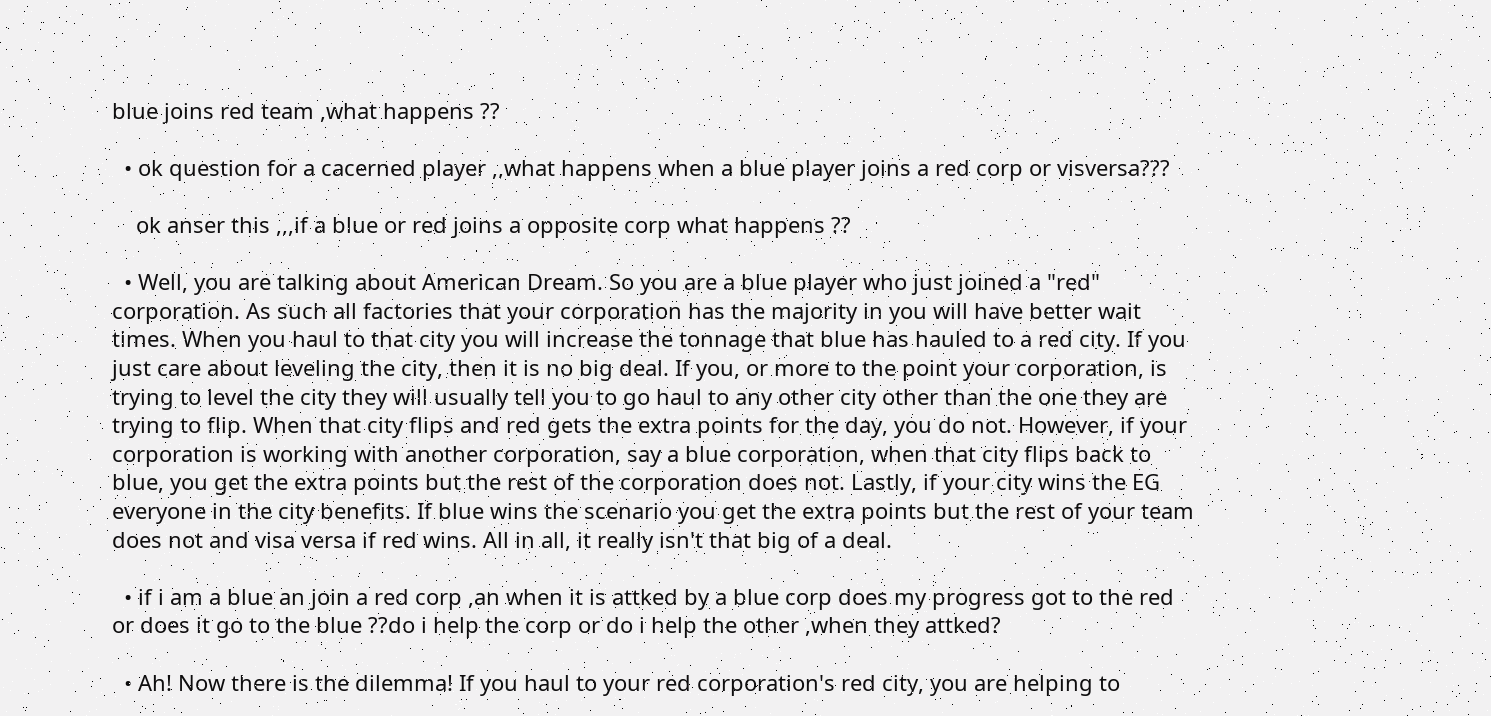blue joins red team ,what happens ??

  • ok question for a cacerned player ,,what happens when a blue player joins a red corp or visversa???

    ok anser this ,,,if a blue or red joins a opposite corp what happens ??

  • Well, you are talking about American Dream. So you are a blue player who just joined a "red" corporation. As such all factories that your corporation has the majority in you will have better wait times. When you haul to that city you will increase the tonnage that blue has hauled to a red city. If you just care about leveling the city, then it is no big deal. If you, or more to the point your corporation, is trying to level the city they will usually tell you to go haul to any other city other than the one they are trying to flip. When that city flips and red gets the extra points for the day, you do not. However, if your corporation is working with another corporation, say a blue corporation, when that city flips back to blue, you get the extra points but the rest of the corporation does not. Lastly, if your city wins the EG everyone in the city benefits. If blue wins the scenario you get the extra points but the rest of your team does not and visa versa if red wins. All in all, it really isn't that big of a deal.

  • if i am a blue an join a red corp ,an when it is attked by a blue corp does my progress got to the red or does it go to the blue ??do i help the corp or do i help the other ,when they attked?

  • Ah! Now there is the dilemma! If you haul to your red corporation's red city, you are helping to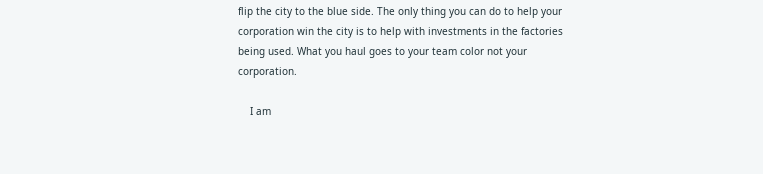flip the city to the blue side. The only thing you can do to help your corporation win the city is to help with investments in the factories being used. What you haul goes to your team color not your corporation.

    I am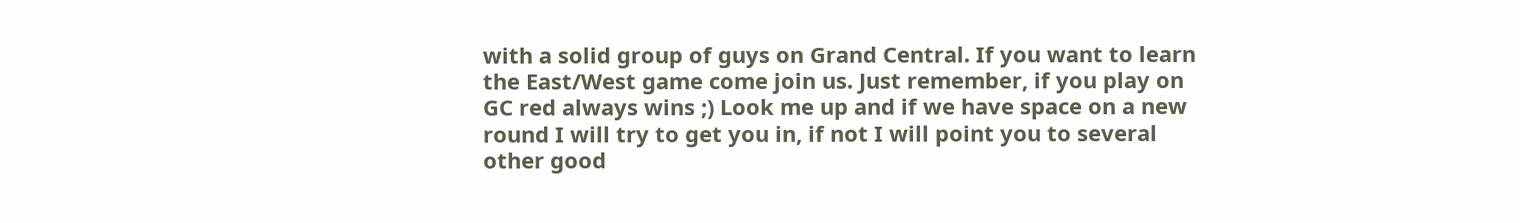with a solid group of guys on Grand Central. If you want to learn the East/West game come join us. Just remember, if you play on GC red always wins ;) Look me up and if we have space on a new round I will try to get you in, if not I will point you to several other good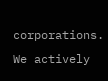corporations. We actively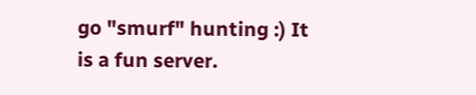go "smurf" hunting :) It is a fun server.